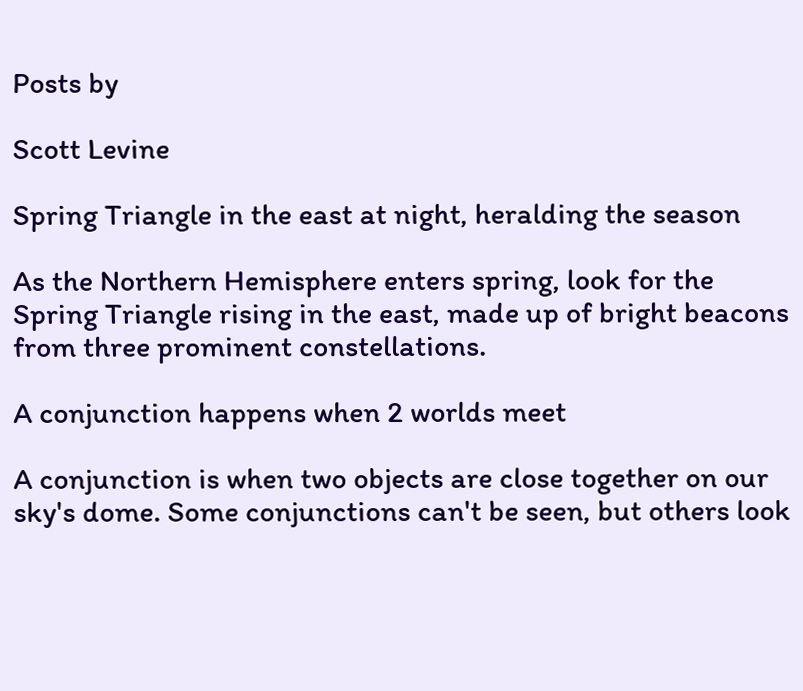Posts by

Scott Levine

Spring Triangle in the east at night, heralding the season

As the Northern Hemisphere enters spring, look for the Spring Triangle rising in the east, made up of bright beacons from three prominent constellations.

A conjunction happens when 2 worlds meet

A conjunction is when two objects are close together on our sky's dome. Some conjunctions can't be seen, but others look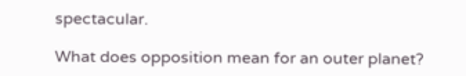spectacular.

What does opposition mean for an outer planet?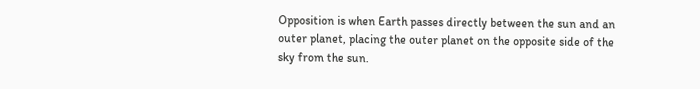Opposition is when Earth passes directly between the sun and an outer planet, placing the outer planet on the opposite side of the sky from the sun.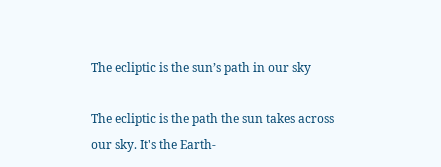The ecliptic is the sun’s path in our sky

The ecliptic is the path the sun takes across our sky. It's the Earth-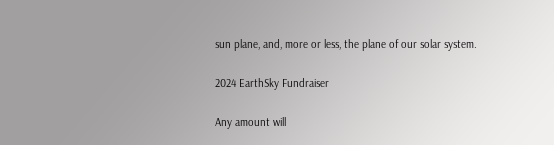sun plane, and, more or less, the plane of our solar system.

2024 EarthSky Fundraiser

Any amount will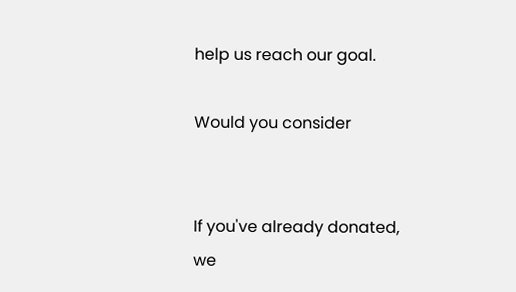help us reach our goal.

Would you consider


If you've already donated, we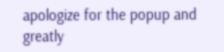apologize for the popup and greatly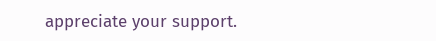appreciate your support.